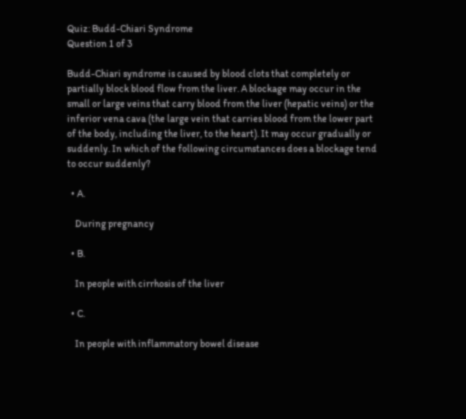Quiz: Budd-Chiari Syndrome
Question 1 of 3

Budd-Chiari syndrome is caused by blood clots that completely or partially block blood flow from the liver. A blockage may occur in the small or large veins that carry blood from the liver (hepatic veins) or the inferior vena cava (the large vein that carries blood from the lower part of the body, including the liver, to the heart). It may occur gradually or suddenly. In which of the following circumstances does a blockage tend to occur suddenly?

  • A.

    During pregnancy

  • B.

    In people with cirrhosis of the liver

  • C.

    In people with inflammatory bowel disease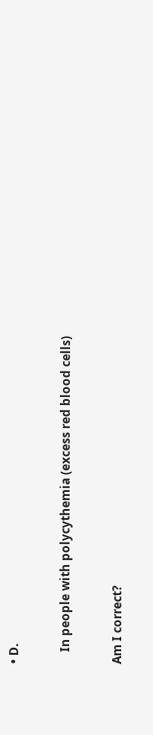• D.

    In people with polycythemia (excess red blood cells)

Am I correct?